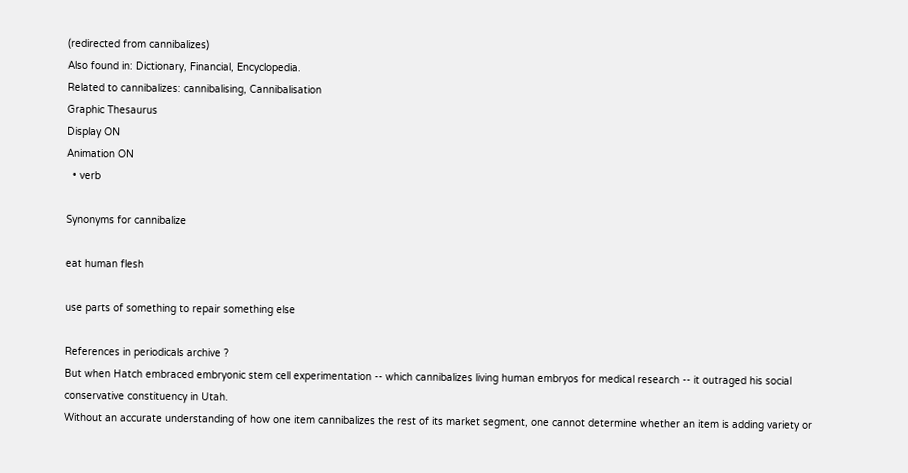(redirected from cannibalizes)
Also found in: Dictionary, Financial, Encyclopedia.
Related to cannibalizes: cannibalising, Cannibalisation
Graphic Thesaurus
Display ON
Animation ON
  • verb

Synonyms for cannibalize

eat human flesh

use parts of something to repair something else

References in periodicals archive ?
But when Hatch embraced embryonic stem cell experimentation -- which cannibalizes living human embryos for medical research -- it outraged his social conservative constituency in Utah.
Without an accurate understanding of how one item cannibalizes the rest of its market segment, one cannot determine whether an item is adding variety or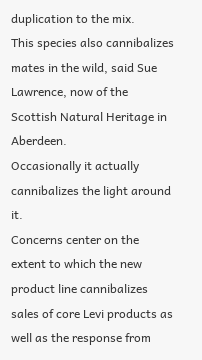duplication to the mix.
This species also cannibalizes mates in the wild, said Sue Lawrence, now of the Scottish Natural Heritage in Aberdeen.
Occasionally it actually cannibalizes the light around it.
Concerns center on the extent to which the new product line cannibalizes sales of core Levi products as well as the response from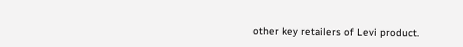other key retailers of Levi product.